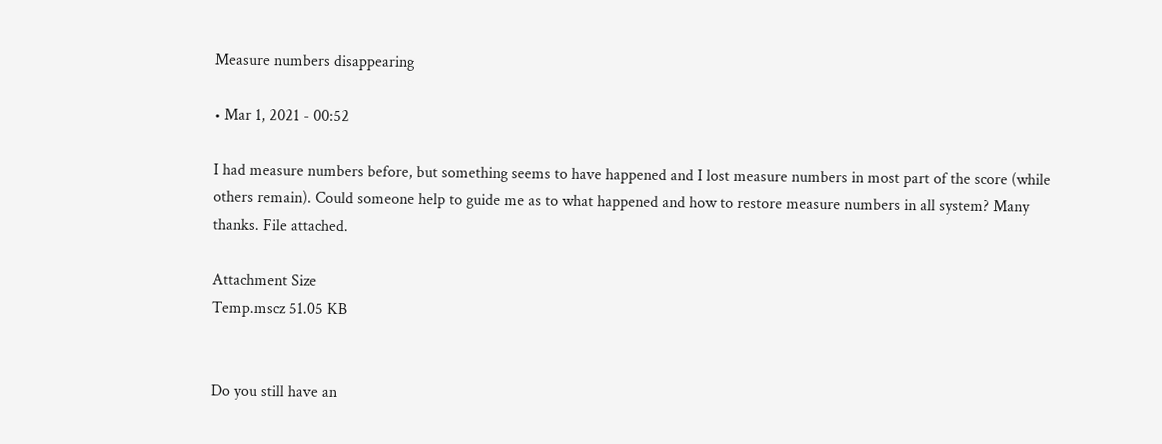Measure numbers disappearing

• Mar 1, 2021 - 00:52

I had measure numbers before, but something seems to have happened and I lost measure numbers in most part of the score (while others remain). Could someone help to guide me as to what happened and how to restore measure numbers in all system? Many thanks. File attached.

Attachment Size
Temp.mscz 51.05 KB


Do you still have an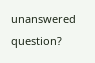unanswered question?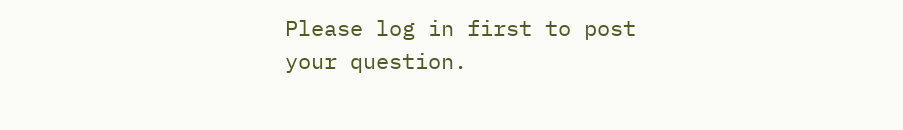Please log in first to post your question.